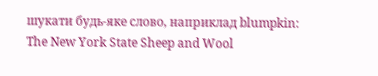шукати будь-яке слово, наприклад blumpkin:
The New York State Sheep and Wool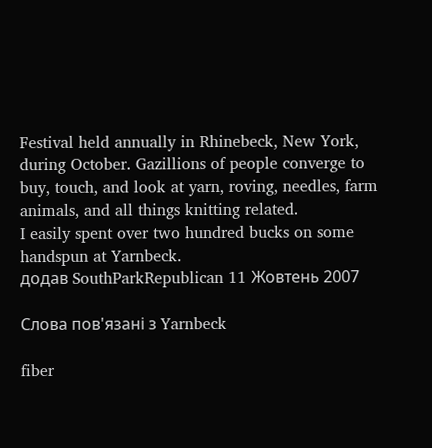Festival held annually in Rhinebeck, New York, during October. Gazillions of people converge to buy, touch, and look at yarn, roving, needles, farm animals, and all things knitting related.
I easily spent over two hundred bucks on some handspun at Yarnbeck.
додав SouthParkRepublican 11 Жовтень 2007

Слова пов'язані з Yarnbeck

fiber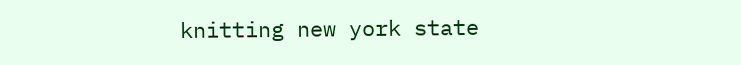knitting new york state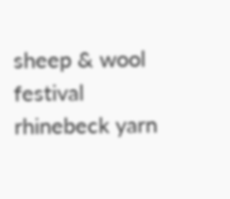sheep & wool festival rhinebeck yarn